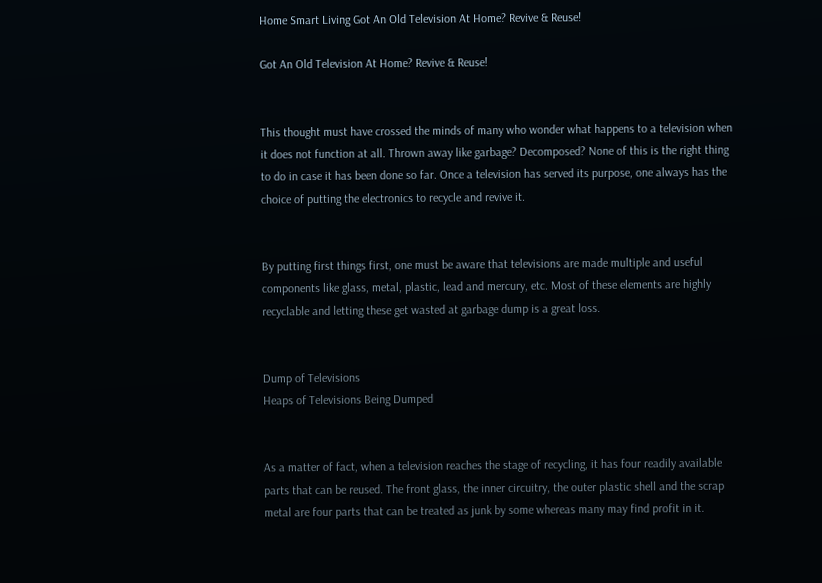Home Smart Living Got An Old Television At Home? Revive & Reuse!

Got An Old Television At Home? Revive & Reuse!


This thought must have crossed the minds of many who wonder what happens to a television when it does not function at all. Thrown away like garbage? Decomposed? None of this is the right thing to do in case it has been done so far. Once a television has served its purpose, one always has the choice of putting the electronics to recycle and revive it.


By putting first things first, one must be aware that televisions are made multiple and useful components like glass, metal, plastic, lead and mercury, etc. Most of these elements are highly recyclable and letting these get wasted at garbage dump is a great loss.


Dump of Televisions
Heaps of Televisions Being Dumped


As a matter of fact, when a television reaches the stage of recycling, it has four readily available parts that can be reused. The front glass, the inner circuitry, the outer plastic shell and the scrap metal are four parts that can be treated as junk by some whereas many may find profit in it.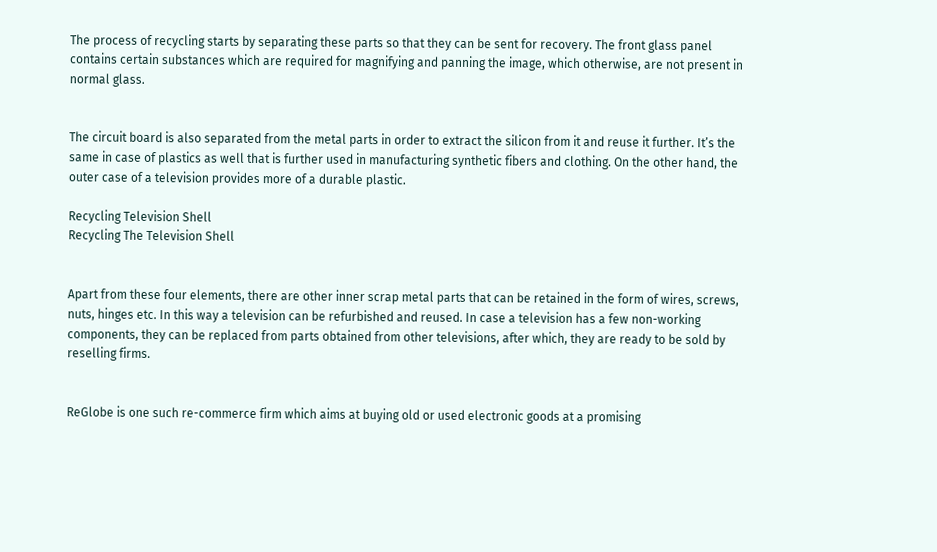The process of recycling starts by separating these parts so that they can be sent for recovery. The front glass panel contains certain substances which are required for magnifying and panning the image, which otherwise, are not present in normal glass.


The circuit board is also separated from the metal parts in order to extract the silicon from it and reuse it further. It’s the same in case of plastics as well that is further used in manufacturing synthetic fibers and clothing. On the other hand, the outer case of a television provides more of a durable plastic.

Recycling Television Shell
Recycling The Television Shell


Apart from these four elements, there are other inner scrap metal parts that can be retained in the form of wires, screws, nuts, hinges etc. In this way a television can be refurbished and reused. In case a television has a few non-working components, they can be replaced from parts obtained from other televisions, after which, they are ready to be sold by reselling firms.


ReGlobe is one such re-commerce firm which aims at buying old or used electronic goods at a promising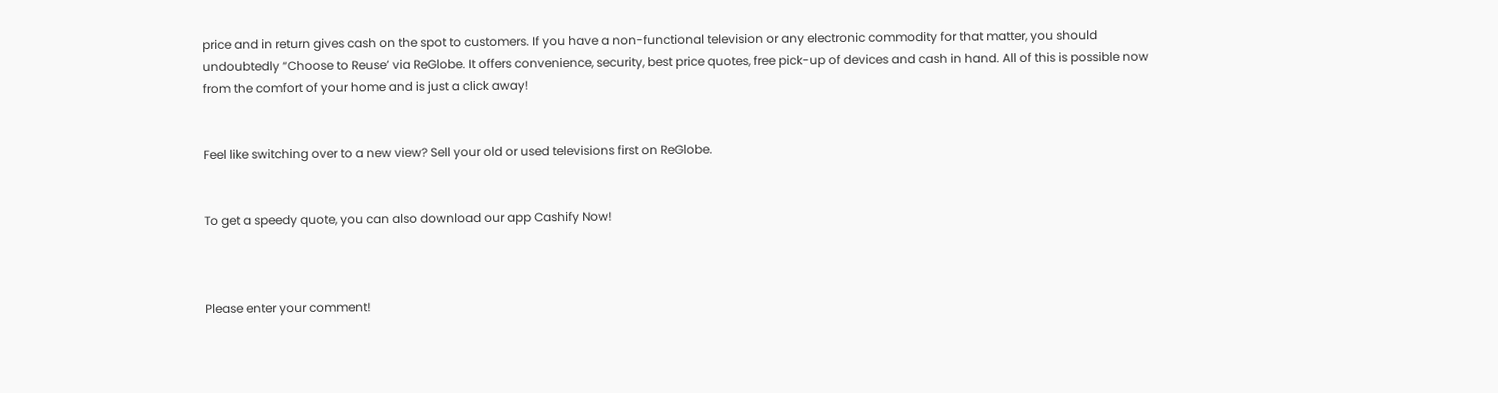price and in return gives cash on the spot to customers. If you have a non-functional television or any electronic commodity for that matter, you should undoubtedly “Choose to Reuse’ via ReGlobe. It offers convenience, security, best price quotes, free pick-up of devices and cash in hand. All of this is possible now from the comfort of your home and is just a click away!


Feel like switching over to a new view? Sell your old or used televisions first on ReGlobe.


To get a speedy quote, you can also download our app Cashify Now!



Please enter your comment!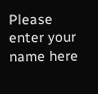Please enter your name here